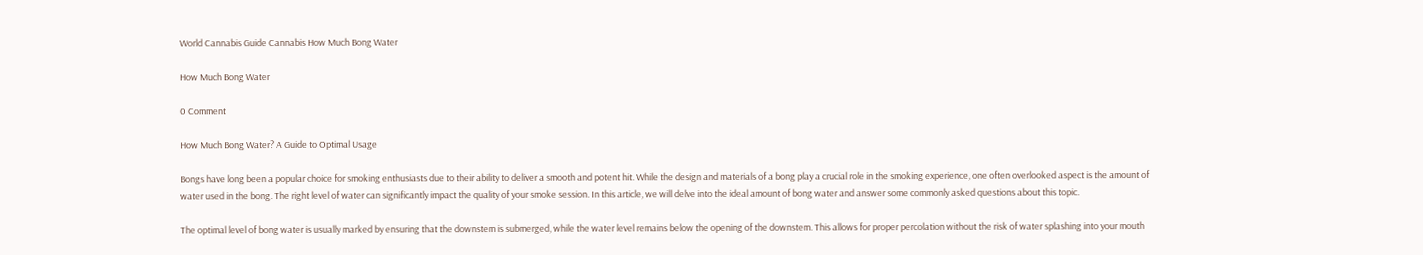World Cannabis Guide Cannabis How Much Bong Water

How Much Bong Water

0 Comment

How Much Bong Water? A Guide to Optimal Usage

Bongs have long been a popular choice for smoking enthusiasts due to their ability to deliver a smooth and potent hit. While the design and materials of a bong play a crucial role in the smoking experience, one often overlooked aspect is the amount of water used in the bong. The right level of water can significantly impact the quality of your smoke session. In this article, we will delve into the ideal amount of bong water and answer some commonly asked questions about this topic.

The optimal level of bong water is usually marked by ensuring that the downstem is submerged, while the water level remains below the opening of the downstem. This allows for proper percolation without the risk of water splashing into your mouth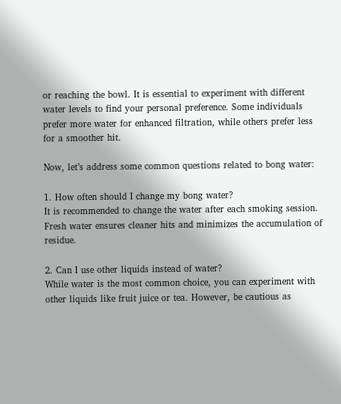or reaching the bowl. It is essential to experiment with different water levels to find your personal preference. Some individuals prefer more water for enhanced filtration, while others prefer less for a smoother hit.

Now, let’s address some common questions related to bong water:

1. How often should I change my bong water?
It is recommended to change the water after each smoking session. Fresh water ensures cleaner hits and minimizes the accumulation of residue.

2. Can I use other liquids instead of water?
While water is the most common choice, you can experiment with other liquids like fruit juice or tea. However, be cautious as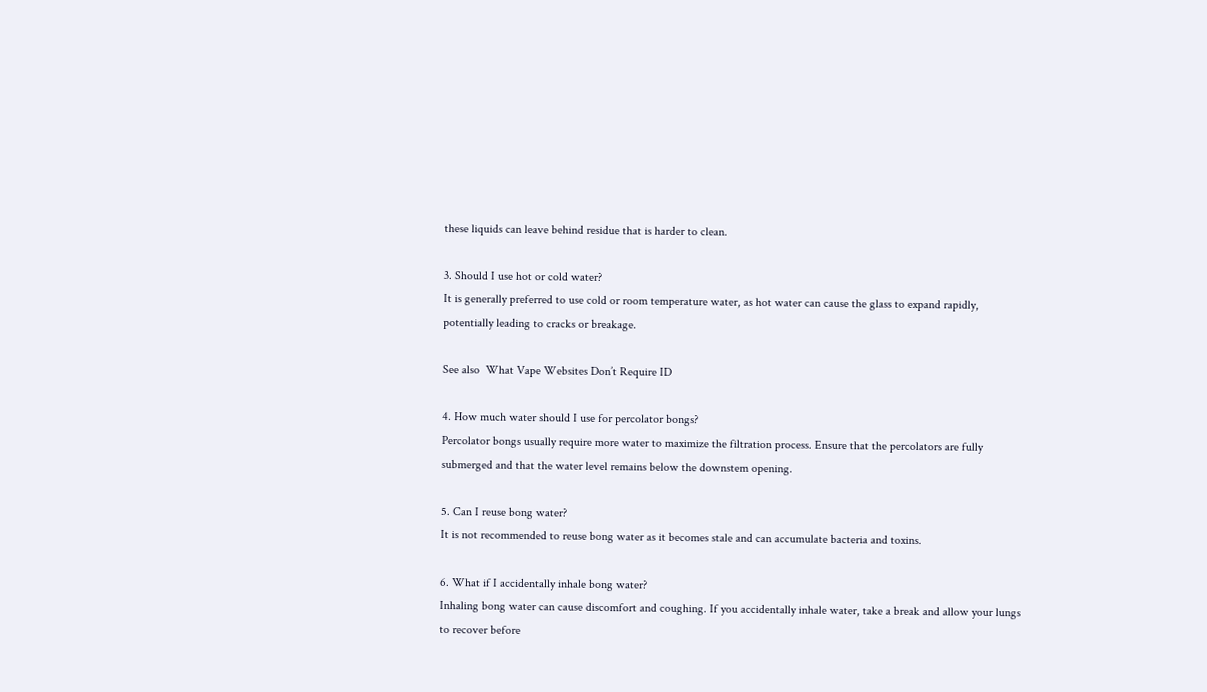these liquids can leave behind residue that is harder to clean.

3. Should I use hot or cold water?
It is generally preferred to use cold or room temperature water, as hot water can cause the glass to expand rapidly, potentially leading to cracks or breakage.

See also  What Vape Websites Don’t Require ID

4. How much water should I use for percolator bongs?
Percolator bongs usually require more water to maximize the filtration process. Ensure that the percolators are fully submerged and that the water level remains below the downstem opening.

5. Can I reuse bong water?
It is not recommended to reuse bong water as it becomes stale and can accumulate bacteria and toxins.

6. What if I accidentally inhale bong water?
Inhaling bong water can cause discomfort and coughing. If you accidentally inhale water, take a break and allow your lungs to recover before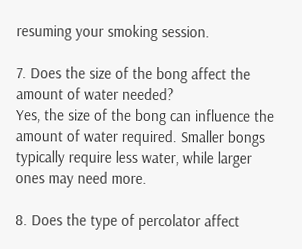resuming your smoking session.

7. Does the size of the bong affect the amount of water needed?
Yes, the size of the bong can influence the amount of water required. Smaller bongs typically require less water, while larger ones may need more.

8. Does the type of percolator affect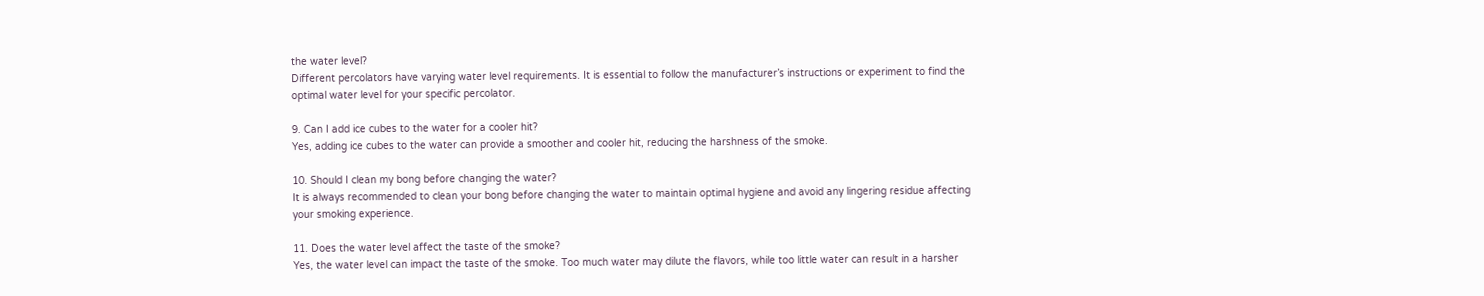the water level?
Different percolators have varying water level requirements. It is essential to follow the manufacturer’s instructions or experiment to find the optimal water level for your specific percolator.

9. Can I add ice cubes to the water for a cooler hit?
Yes, adding ice cubes to the water can provide a smoother and cooler hit, reducing the harshness of the smoke.

10. Should I clean my bong before changing the water?
It is always recommended to clean your bong before changing the water to maintain optimal hygiene and avoid any lingering residue affecting your smoking experience.

11. Does the water level affect the taste of the smoke?
Yes, the water level can impact the taste of the smoke. Too much water may dilute the flavors, while too little water can result in a harsher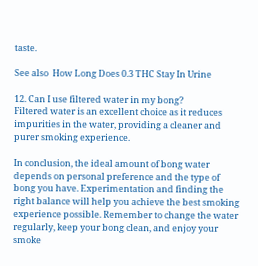taste.

See also  How Long Does 0.3 THC Stay In Urine

12. Can I use filtered water in my bong?
Filtered water is an excellent choice as it reduces impurities in the water, providing a cleaner and purer smoking experience.

In conclusion, the ideal amount of bong water depends on personal preference and the type of bong you have. Experimentation and finding the right balance will help you achieve the best smoking experience possible. Remember to change the water regularly, keep your bong clean, and enjoy your smoke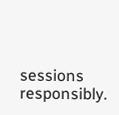sessions responsibly.